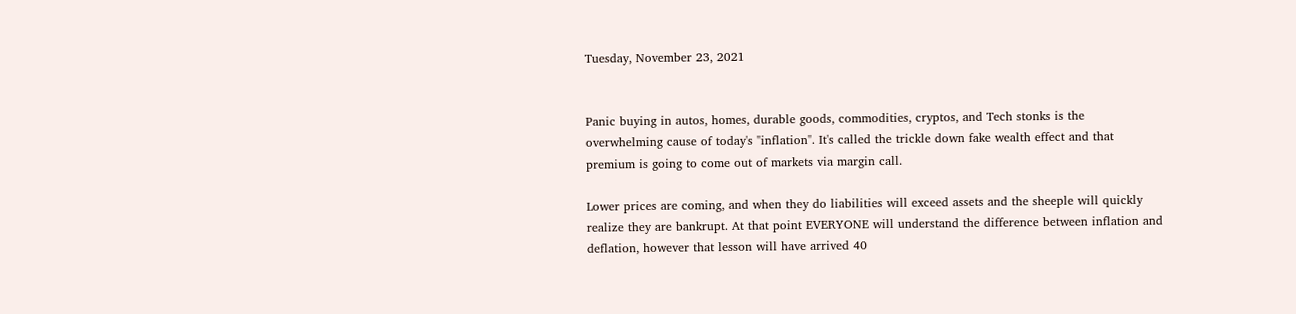Tuesday, November 23, 2021


Panic buying in autos, homes, durable goods, commodities, cryptos, and Tech stonks is the overwhelming cause of today's "inflation". It's called the trickle down fake wealth effect and that premium is going to come out of markets via margin call.

Lower prices are coming, and when they do liabilities will exceed assets and the sheeple will quickly realize they are bankrupt. At that point EVERYONE will understand the difference between inflation and deflation, however that lesson will have arrived 40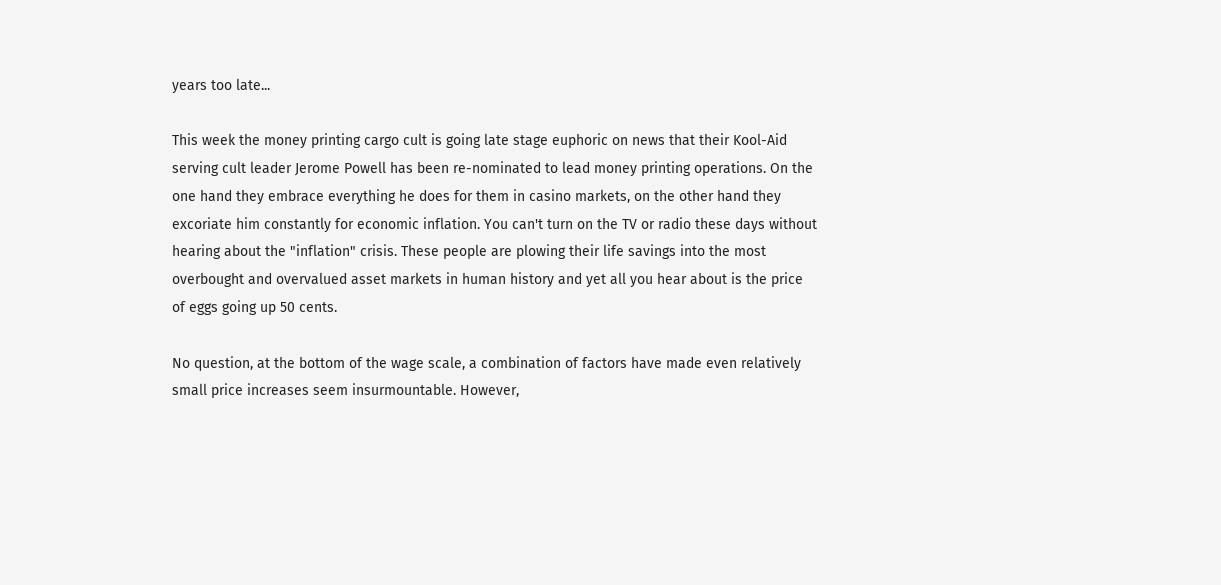years too late...

This week the money printing cargo cult is going late stage euphoric on news that their Kool-Aid serving cult leader Jerome Powell has been re-nominated to lead money printing operations. On the one hand they embrace everything he does for them in casino markets, on the other hand they excoriate him constantly for economic inflation. You can't turn on the TV or radio these days without hearing about the "inflation" crisis. These people are plowing their life savings into the most overbought and overvalued asset markets in human history and yet all you hear about is the price of eggs going up 50 cents.

No question, at the bottom of the wage scale, a combination of factors have made even relatively small price increases seem insurmountable. However,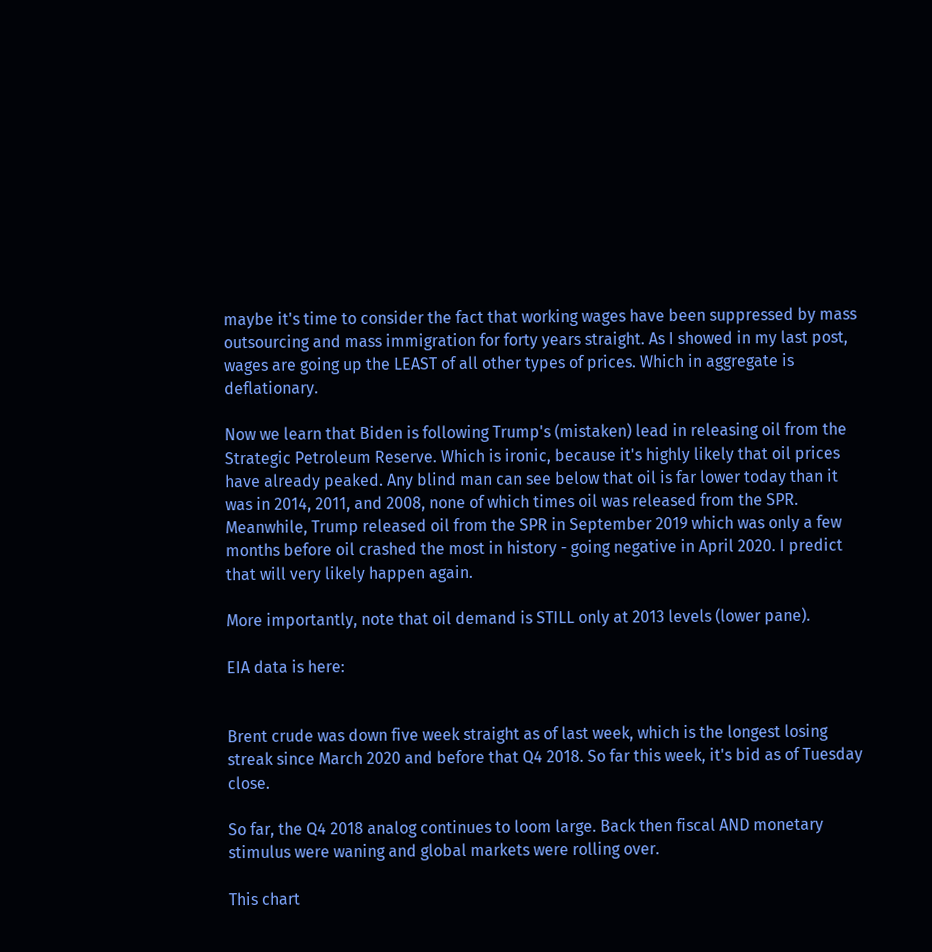maybe it's time to consider the fact that working wages have been suppressed by mass outsourcing and mass immigration for forty years straight. As I showed in my last post, wages are going up the LEAST of all other types of prices. Which in aggregate is deflationary.

Now we learn that Biden is following Trump's (mistaken) lead in releasing oil from the Strategic Petroleum Reserve. Which is ironic, because it's highly likely that oil prices have already peaked. Any blind man can see below that oil is far lower today than it was in 2014, 2011, and 2008, none of which times oil was released from the SPR. Meanwhile, Trump released oil from the SPR in September 2019 which was only a few months before oil crashed the most in history - going negative in April 2020. I predict that will very likely happen again.

More importantly, note that oil demand is STILL only at 2013 levels (lower pane).

EIA data is here:


Brent crude was down five week straight as of last week, which is the longest losing streak since March 2020 and before that Q4 2018. So far this week, it's bid as of Tuesday close.

So far, the Q4 2018 analog continues to loom large. Back then fiscal AND monetary stimulus were waning and global markets were rolling over.

This chart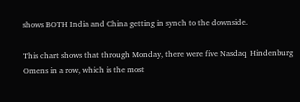shows BOTH India and China getting in synch to the downside.

This chart shows that through Monday, there were five Nasdaq  Hindenburg Omens in a row, which is the most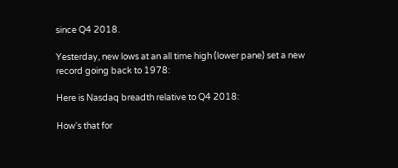since Q4 2018.

Yesterday, new lows at an all time high (lower pane) set a new record going back to 1978:

Here is Nasdaq breadth relative to Q4 2018:

How's that for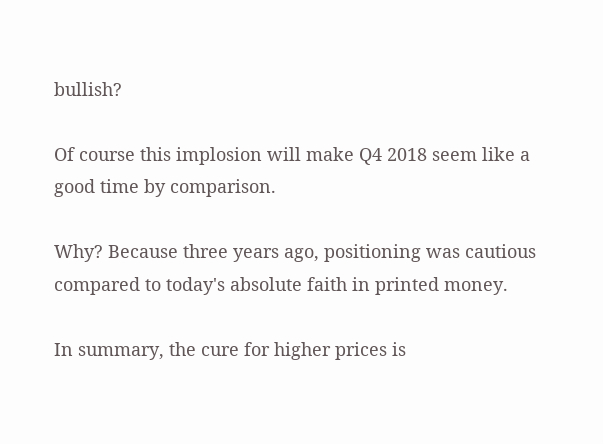bullish?

Of course this implosion will make Q4 2018 seem like a good time by comparison.

Why? Because three years ago, positioning was cautious compared to today's absolute faith in printed money.

In summary, the cure for higher prices is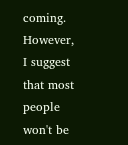coming. However, I suggest that most people won't be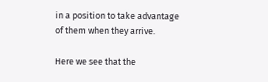in a position to take advantage of them when they arrive.

Here we see that the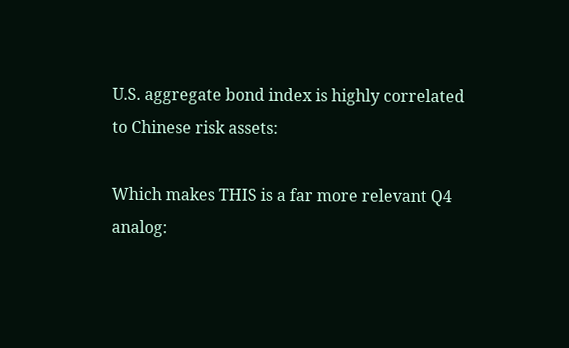U.S. aggregate bond index is highly correlated to Chinese risk assets:

Which makes THIS is a far more relevant Q4 analog: